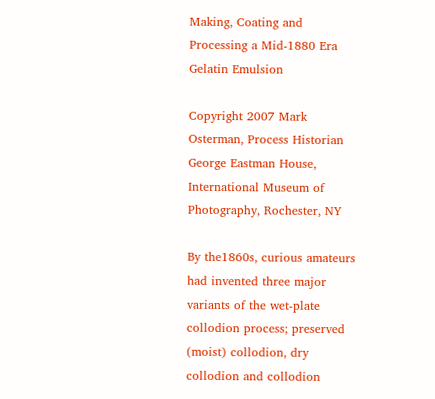Making, Coating and Processing a Mid-1880 Era Gelatin Emulsion

Copyright 2007 Mark Osterman, Process Historian
George Eastman House, International Museum of Photography, Rochester, NY

By the1860s, curious amateurs had invented three major variants of the wet-plate collodion process; preserved (moist) collodion, dry collodion and collodion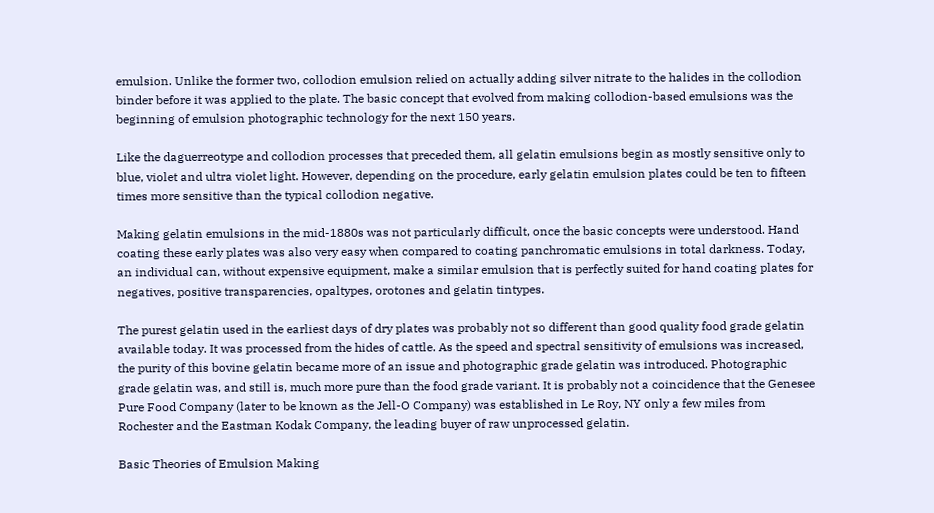emulsion. Unlike the former two, collodion emulsion relied on actually adding silver nitrate to the halides in the collodion binder before it was applied to the plate. The basic concept that evolved from making collodion-based emulsions was the beginning of emulsion photographic technology for the next 150 years.

Like the daguerreotype and collodion processes that preceded them, all gelatin emulsions begin as mostly sensitive only to blue, violet and ultra violet light. However, depending on the procedure, early gelatin emulsion plates could be ten to fifteen times more sensitive than the typical collodion negative.

Making gelatin emulsions in the mid-1880s was not particularly difficult, once the basic concepts were understood. Hand coating these early plates was also very easy when compared to coating panchromatic emulsions in total darkness. Today, an individual can, without expensive equipment, make a similar emulsion that is perfectly suited for hand coating plates for negatives, positive transparencies, opaltypes, orotones and gelatin tintypes.

The purest gelatin used in the earliest days of dry plates was probably not so different than good quality food grade gelatin available today. It was processed from the hides of cattle. As the speed and spectral sensitivity of emulsions was increased, the purity of this bovine gelatin became more of an issue and photographic grade gelatin was introduced. Photographic grade gelatin was, and still is, much more pure than the food grade variant. It is probably not a coincidence that the Genesee Pure Food Company (later to be known as the Jell-O Company) was established in Le Roy, NY only a few miles from Rochester and the Eastman Kodak Company, the leading buyer of raw unprocessed gelatin.

Basic Theories of Emulsion Making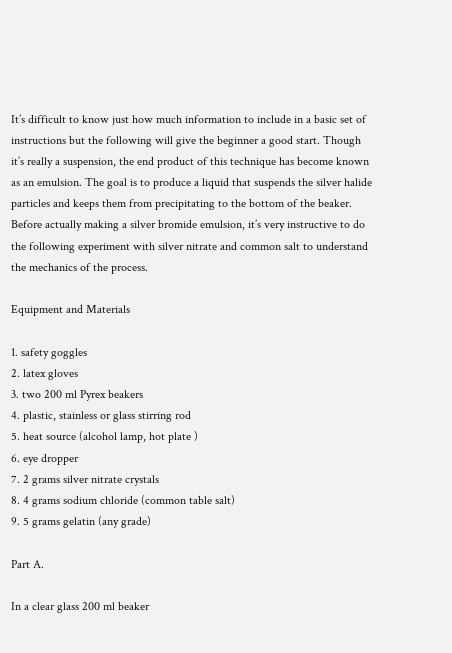It’s difficult to know just how much information to include in a basic set of instructions but the following will give the beginner a good start. Though it’s really a suspension, the end product of this technique has become known as an emulsion. The goal is to produce a liquid that suspends the silver halide particles and keeps them from precipitating to the bottom of the beaker. Before actually making a silver bromide emulsion, it’s very instructive to do the following experiment with silver nitrate and common salt to understand the mechanics of the process.

Equipment and Materials

1. safety goggles
2. latex gloves
3. two 200 ml Pyrex beakers
4. plastic, stainless or glass stirring rod
5. heat source (alcohol lamp, hot plate )
6. eye dropper
7. 2 grams silver nitrate crystals
8. 4 grams sodium chloride (common table salt)
9. 5 grams gelatin (any grade)

Part A.

In a clear glass 200 ml beaker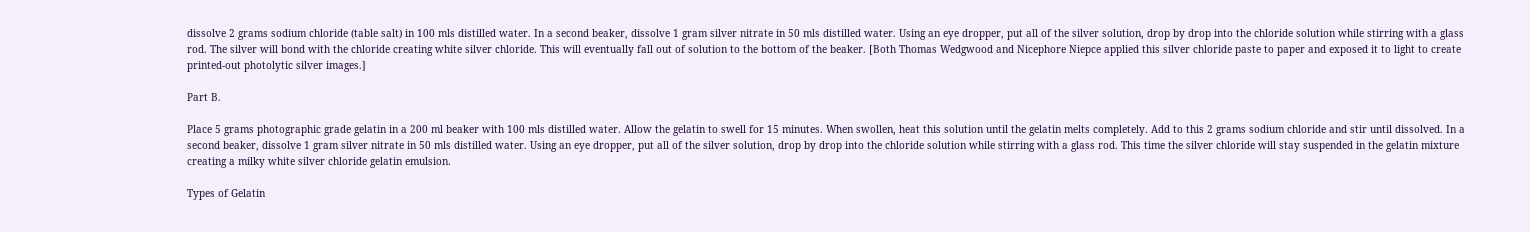dissolve 2 grams sodium chloride (table salt) in 100 mls distilled water. In a second beaker, dissolve 1 gram silver nitrate in 50 mls distilled water. Using an eye dropper, put all of the silver solution, drop by drop into the chloride solution while stirring with a glass rod. The silver will bond with the chloride creating white silver chloride. This will eventually fall out of solution to the bottom of the beaker. [Both Thomas Wedgwood and Nicephore Niepce applied this silver chloride paste to paper and exposed it to light to create printed-out photolytic silver images.]

Part B.

Place 5 grams photographic grade gelatin in a 200 ml beaker with 100 mls distilled water. Allow the gelatin to swell for 15 minutes. When swollen, heat this solution until the gelatin melts completely. Add to this 2 grams sodium chloride and stir until dissolved. In a second beaker, dissolve 1 gram silver nitrate in 50 mls distilled water. Using an eye dropper, put all of the silver solution, drop by drop into the chloride solution while stirring with a glass rod. This time the silver chloride will stay suspended in the gelatin mixture creating a milky white silver chloride gelatin emulsion.

Types of Gelatin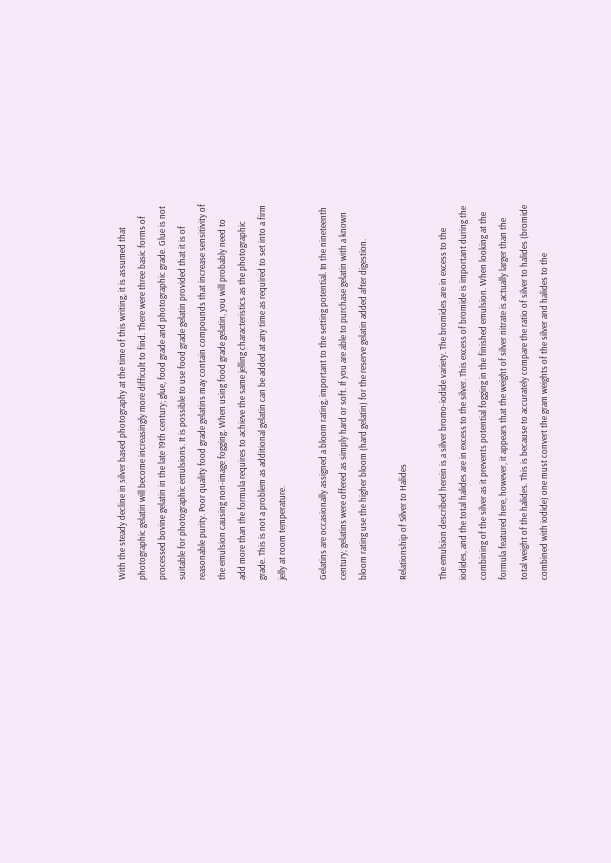With the steady decline in silver based photography at the time of this writing, it is assumed that photographic gelatin will become increasingly more difficult to find. There were three basic forms of processed bovine gelatin in the late 19th century; glue, food grade and photographic grade. Glue is not suitable for photographic emulsions. It is possible to use food grade gelatin provided that it is of reasonable purity. Poor quality food grade gelatins may contain compounds that increase sensitivity of the emulsion causing non-image fogging. When using food grade gelatin, you will probably need to add more than the formula requires to achieve the same jelling characteristics as the photographic grade. This is not a problem as additional gelatin can be added at any time as required to set into a firm jelly at room temperature.

Gelatins are occasionally assigned a bloom rating, important to the setting potential. In the nineteenth century, gelatins were offered as simply hard or soft. If you are able to purchase gelatin with a known bloom rating use the higher bloom (hard gelatin) for the reserve gelatin added after digestion.

Relationship of Silver to Halides

The emulsion described herein is a silver bromo-iodide variety. The bromides are in excess to the iodides, and the total halides are in excess to the silver. This excess of bromide is important during the combining of the silver as it prevents potential fogging in the finished emulsion. When looking at the formula featured here, however, it appears that the weight of silver nitrate is actually larger than the total weight of the halides. This is because to accurately compare the ratio of silver to halides (bromide combined with iodide) one must convert the gram weights of the silver and halides to the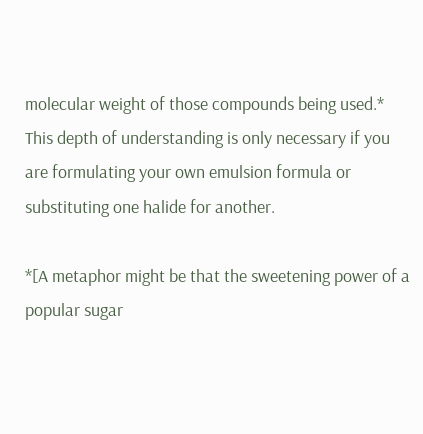molecular weight of those compounds being used.* This depth of understanding is only necessary if you are formulating your own emulsion formula or substituting one halide for another.

*[A metaphor might be that the sweetening power of a popular sugar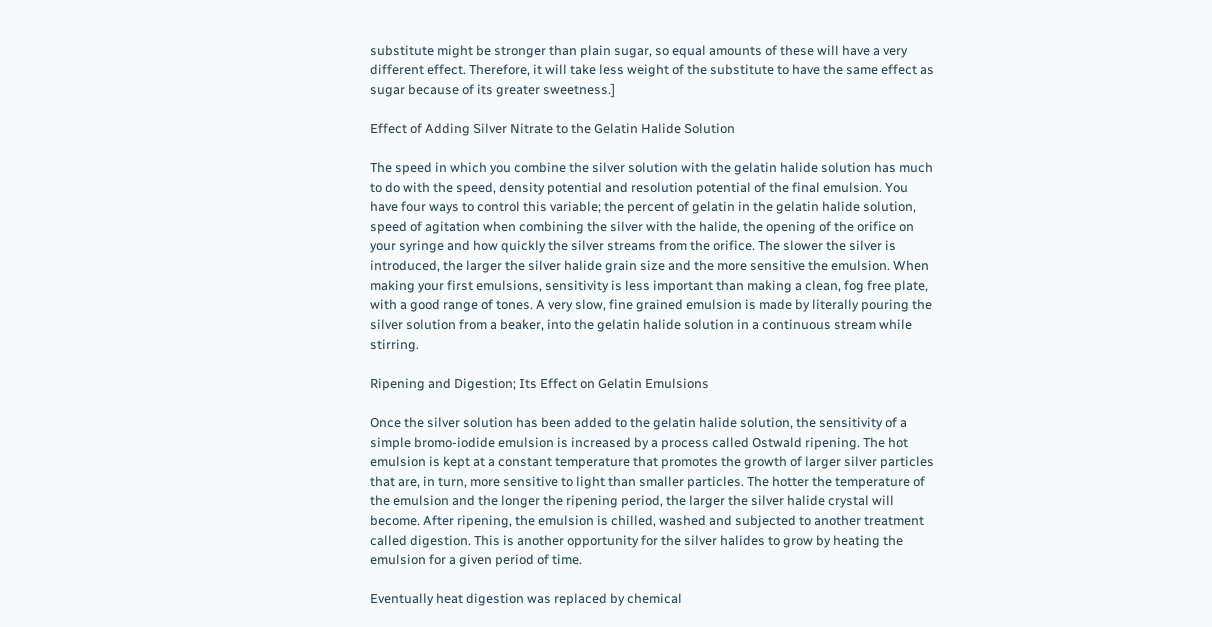substitute might be stronger than plain sugar, so equal amounts of these will have a very different effect. Therefore, it will take less weight of the substitute to have the same effect as sugar because of its greater sweetness.]

Effect of Adding Silver Nitrate to the Gelatin Halide Solution

The speed in which you combine the silver solution with the gelatin halide solution has much to do with the speed, density potential and resolution potential of the final emulsion. You have four ways to control this variable; the percent of gelatin in the gelatin halide solution, speed of agitation when combining the silver with the halide, the opening of the orifice on your syringe and how quickly the silver streams from the orifice. The slower the silver is introduced, the larger the silver halide grain size and the more sensitive the emulsion. When making your first emulsions, sensitivity is less important than making a clean, fog free plate, with a good range of tones. A very slow, fine grained emulsion is made by literally pouring the silver solution from a beaker, into the gelatin halide solution in a continuous stream while stirring.

Ripening and Digestion; Its Effect on Gelatin Emulsions

Once the silver solution has been added to the gelatin halide solution, the sensitivity of a simple bromo-iodide emulsion is increased by a process called Ostwald ripening. The hot emulsion is kept at a constant temperature that promotes the growth of larger silver particles that are, in turn, more sensitive to light than smaller particles. The hotter the temperature of the emulsion and the longer the ripening period, the larger the silver halide crystal will become. After ripening, the emulsion is chilled, washed and subjected to another treatment called digestion. This is another opportunity for the silver halides to grow by heating the emulsion for a given period of time.

Eventually heat digestion was replaced by chemical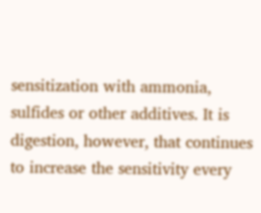sensitization with ammonia, sulfides or other additives. It is digestion, however, that continues to increase the sensitivity every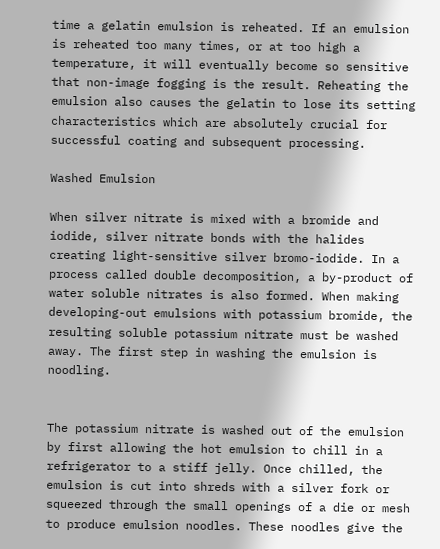time a gelatin emulsion is reheated. If an emulsion is reheated too many times, or at too high a temperature, it will eventually become so sensitive that non-image fogging is the result. Reheating the emulsion also causes the gelatin to lose its setting characteristics which are absolutely crucial for successful coating and subsequent processing.

Washed Emulsion

When silver nitrate is mixed with a bromide and iodide, silver nitrate bonds with the halides creating light-sensitive silver bromo-iodide. In a process called double decomposition, a by-product of water soluble nitrates is also formed. When making developing-out emulsions with potassium bromide, the resulting soluble potassium nitrate must be washed away. The first step in washing the emulsion is noodling.


The potassium nitrate is washed out of the emulsion by first allowing the hot emulsion to chill in a refrigerator to a stiff jelly. Once chilled, the emulsion is cut into shreds with a silver fork or squeezed through the small openings of a die or mesh to produce emulsion noodles. These noodles give the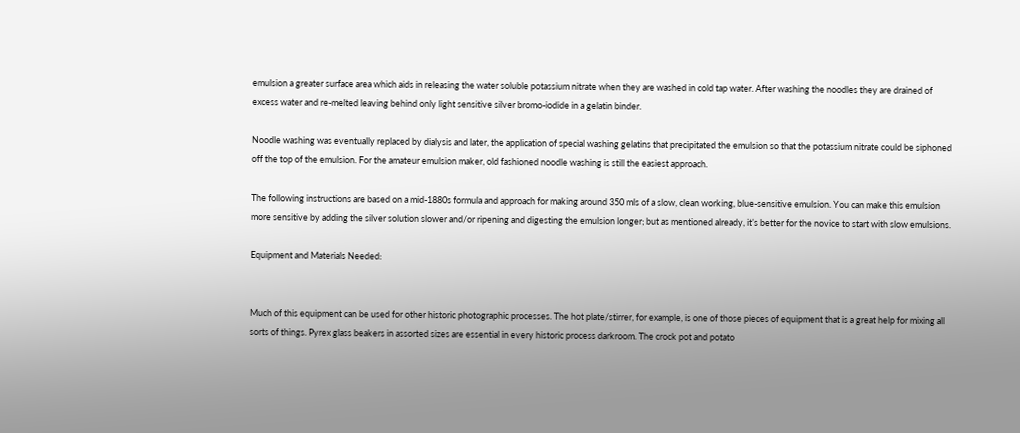emulsion a greater surface area which aids in releasing the water soluble potassium nitrate when they are washed in cold tap water. After washing the noodles they are drained of excess water and re-melted leaving behind only light sensitive silver bromo-iodide in a gelatin binder.

Noodle washing was eventually replaced by dialysis and later, the application of special washing gelatins that precipitated the emulsion so that the potassium nitrate could be siphoned off the top of the emulsion. For the amateur emulsion maker, old fashioned noodle washing is still the easiest approach.

The following instructions are based on a mid-1880s formula and approach for making around 350 mls of a slow, clean working, blue-sensitive emulsion. You can make this emulsion more sensitive by adding the silver solution slower and/or ripening and digesting the emulsion longer; but as mentioned already, it’s better for the novice to start with slow emulsions.

Equipment and Materials Needed:


Much of this equipment can be used for other historic photographic processes. The hot plate/stirrer, for example, is one of those pieces of equipment that is a great help for mixing all sorts of things. Pyrex glass beakers in assorted sizes are essential in every historic process darkroom. The crock pot and potato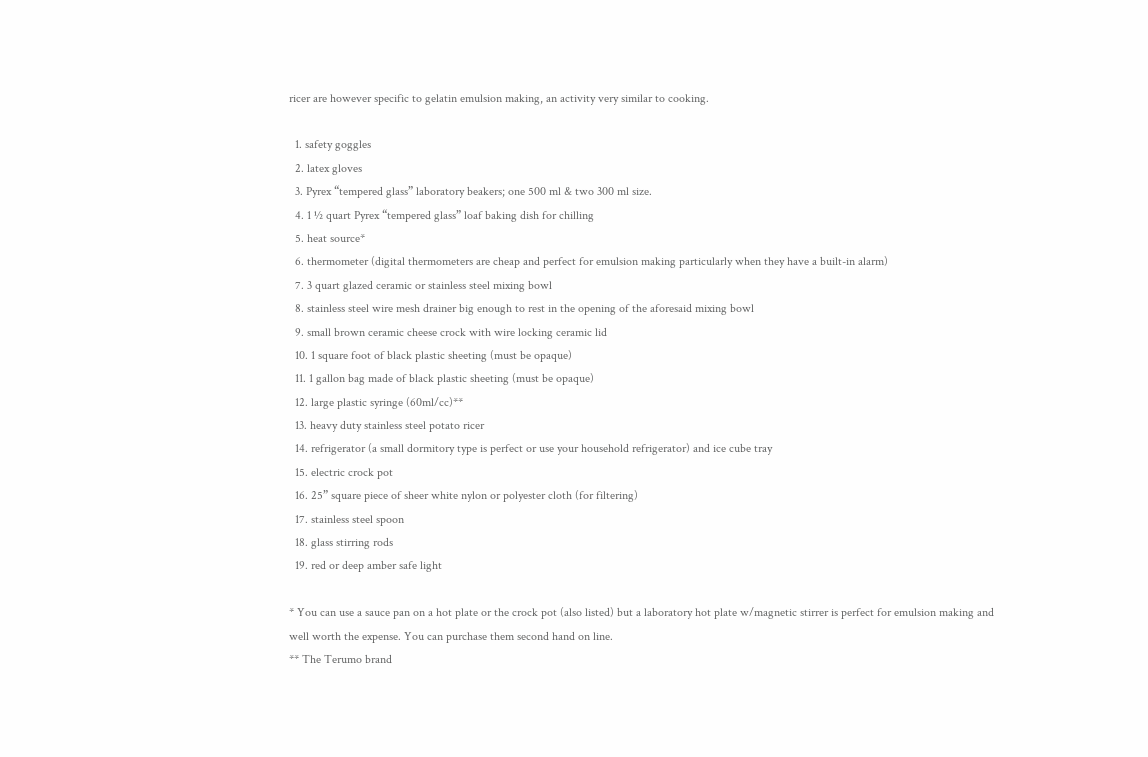ricer are however specific to gelatin emulsion making, an activity very similar to cooking.

  1. safety goggles
  2. latex gloves
  3. Pyrex “tempered glass” laboratory beakers; one 500 ml & two 300 ml size.
  4. 1 ½ quart Pyrex “tempered glass” loaf baking dish for chilling
  5. heat source*
  6. thermometer (digital thermometers are cheap and perfect for emulsion making particularly when they have a built-in alarm)
  7. 3 quart glazed ceramic or stainless steel mixing bowl
  8. stainless steel wire mesh drainer big enough to rest in the opening of the aforesaid mixing bowl
  9. small brown ceramic cheese crock with wire locking ceramic lid
  10. 1 square foot of black plastic sheeting (must be opaque)
  11. 1 gallon bag made of black plastic sheeting (must be opaque)
  12. large plastic syringe (60ml/cc)**
  13. heavy duty stainless steel potato ricer
  14. refrigerator (a small dormitory type is perfect or use your household refrigerator) and ice cube tray
  15. electric crock pot
  16. 25” square piece of sheer white nylon or polyester cloth (for filtering)
  17. stainless steel spoon
  18. glass stirring rods
  19. red or deep amber safe light

* You can use a sauce pan on a hot plate or the crock pot (also listed) but a laboratory hot plate w/magnetic stirrer is perfect for emulsion making and well worth the expense. You can purchase them second hand on line.
** The Terumo brand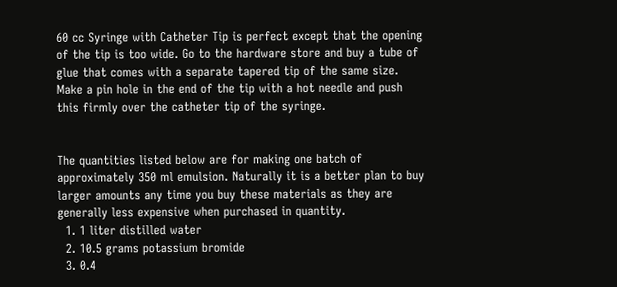60 cc Syringe with Catheter Tip is perfect except that the opening of the tip is too wide. Go to the hardware store and buy a tube of glue that comes with a separate tapered tip of the same size. Make a pin hole in the end of the tip with a hot needle and push this firmly over the catheter tip of the syringe.


The quantities listed below are for making one batch of approximately 350 ml emulsion. Naturally it is a better plan to buy larger amounts any time you buy these materials as they are generally less expensive when purchased in quantity.
  1. 1 liter distilled water
  2. 10.5 grams potassium bromide
  3. 0.4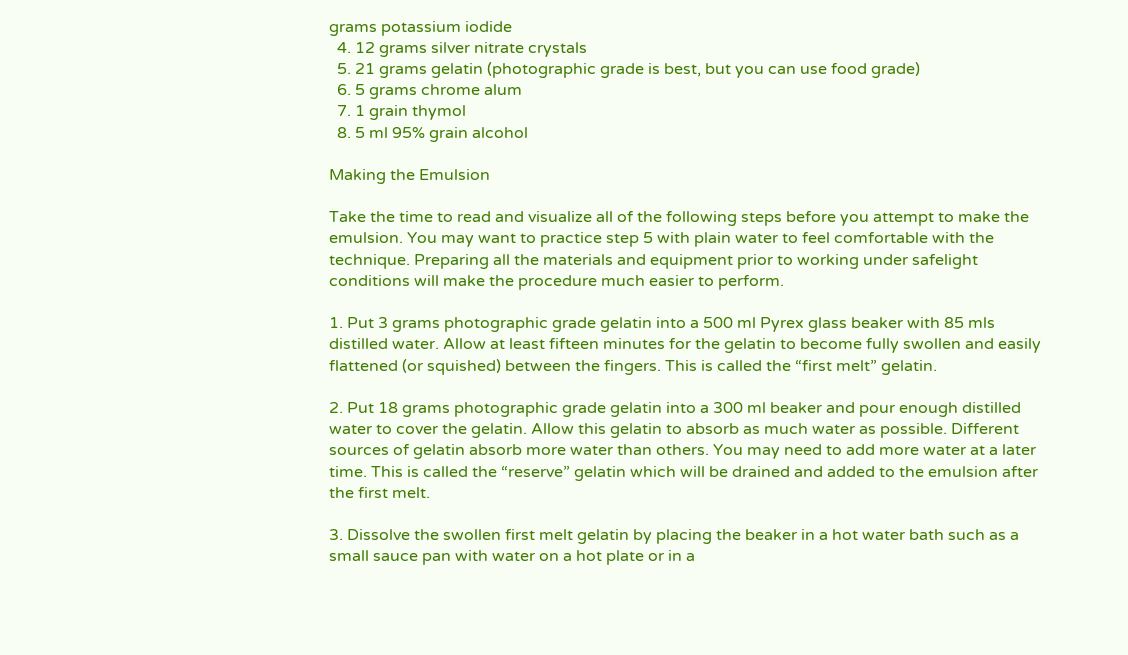grams potassium iodide
  4. 12 grams silver nitrate crystals
  5. 21 grams gelatin (photographic grade is best, but you can use food grade)
  6. 5 grams chrome alum
  7. 1 grain thymol
  8. 5 ml 95% grain alcohol

Making the Emulsion

Take the time to read and visualize all of the following steps before you attempt to make the emulsion. You may want to practice step 5 with plain water to feel comfortable with the technique. Preparing all the materials and equipment prior to working under safelight conditions will make the procedure much easier to perform.

1. Put 3 grams photographic grade gelatin into a 500 ml Pyrex glass beaker with 85 mls distilled water. Allow at least fifteen minutes for the gelatin to become fully swollen and easily flattened (or squished) between the fingers. This is called the “first melt” gelatin.

2. Put 18 grams photographic grade gelatin into a 300 ml beaker and pour enough distilled water to cover the gelatin. Allow this gelatin to absorb as much water as possible. Different sources of gelatin absorb more water than others. You may need to add more water at a later time. This is called the “reserve” gelatin which will be drained and added to the emulsion after the first melt.

3. Dissolve the swollen first melt gelatin by placing the beaker in a hot water bath such as a small sauce pan with water on a hot plate or in a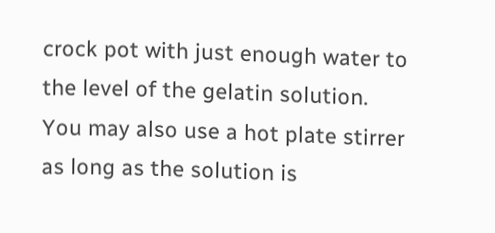crock pot with just enough water to the level of the gelatin solution. You may also use a hot plate stirrer as long as the solution is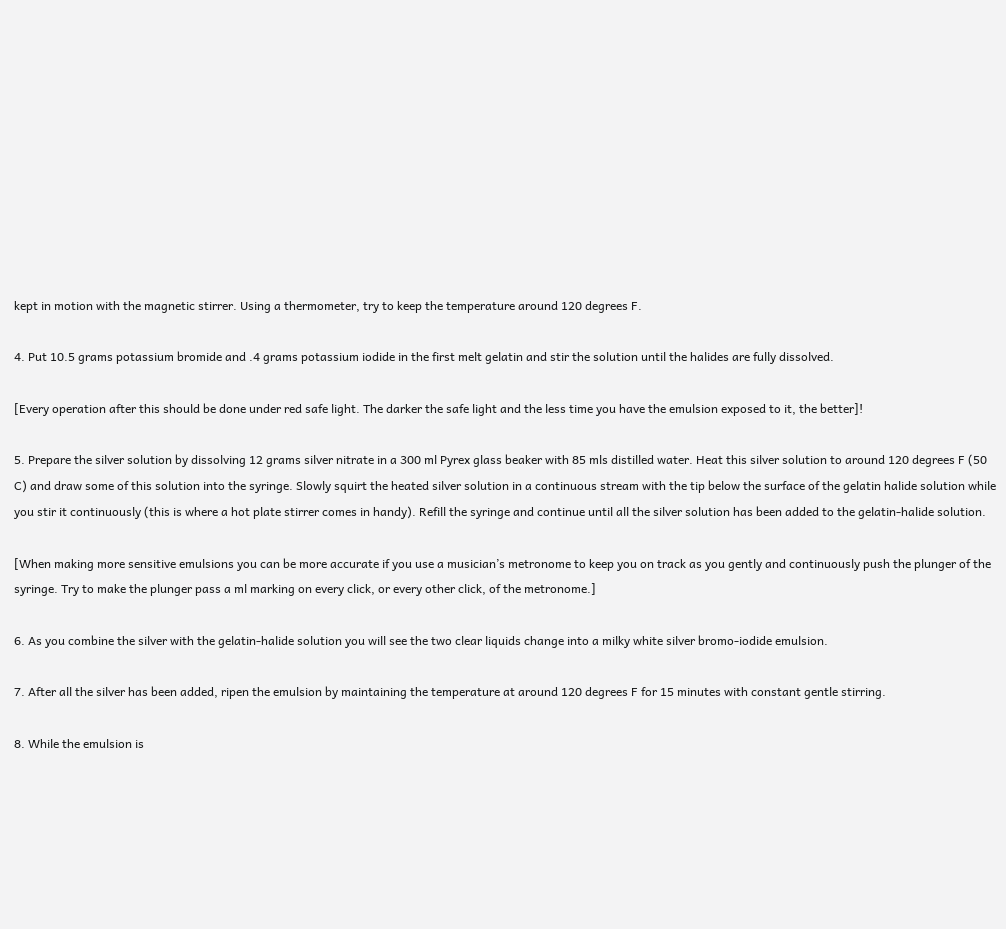kept in motion with the magnetic stirrer. Using a thermometer, try to keep the temperature around 120 degrees F.

4. Put 10.5 grams potassium bromide and .4 grams potassium iodide in the first melt gelatin and stir the solution until the halides are fully dissolved.

[Every operation after this should be done under red safe light. The darker the safe light and the less time you have the emulsion exposed to it, the better]!

5. Prepare the silver solution by dissolving 12 grams silver nitrate in a 300 ml Pyrex glass beaker with 85 mls distilled water. Heat this silver solution to around 120 degrees F (50 C) and draw some of this solution into the syringe. Slowly squirt the heated silver solution in a continuous stream with the tip below the surface of the gelatin halide solution while you stir it continuously (this is where a hot plate stirrer comes in handy). Refill the syringe and continue until all the silver solution has been added to the gelatin-halide solution.

[When making more sensitive emulsions you can be more accurate if you use a musician’s metronome to keep you on track as you gently and continuously push the plunger of the syringe. Try to make the plunger pass a ml marking on every click, or every other click, of the metronome.]

6. As you combine the silver with the gelatin-halide solution you will see the two clear liquids change into a milky white silver bromo-iodide emulsion.

7. After all the silver has been added, ripen the emulsion by maintaining the temperature at around 120 degrees F for 15 minutes with constant gentle stirring.

8. While the emulsion is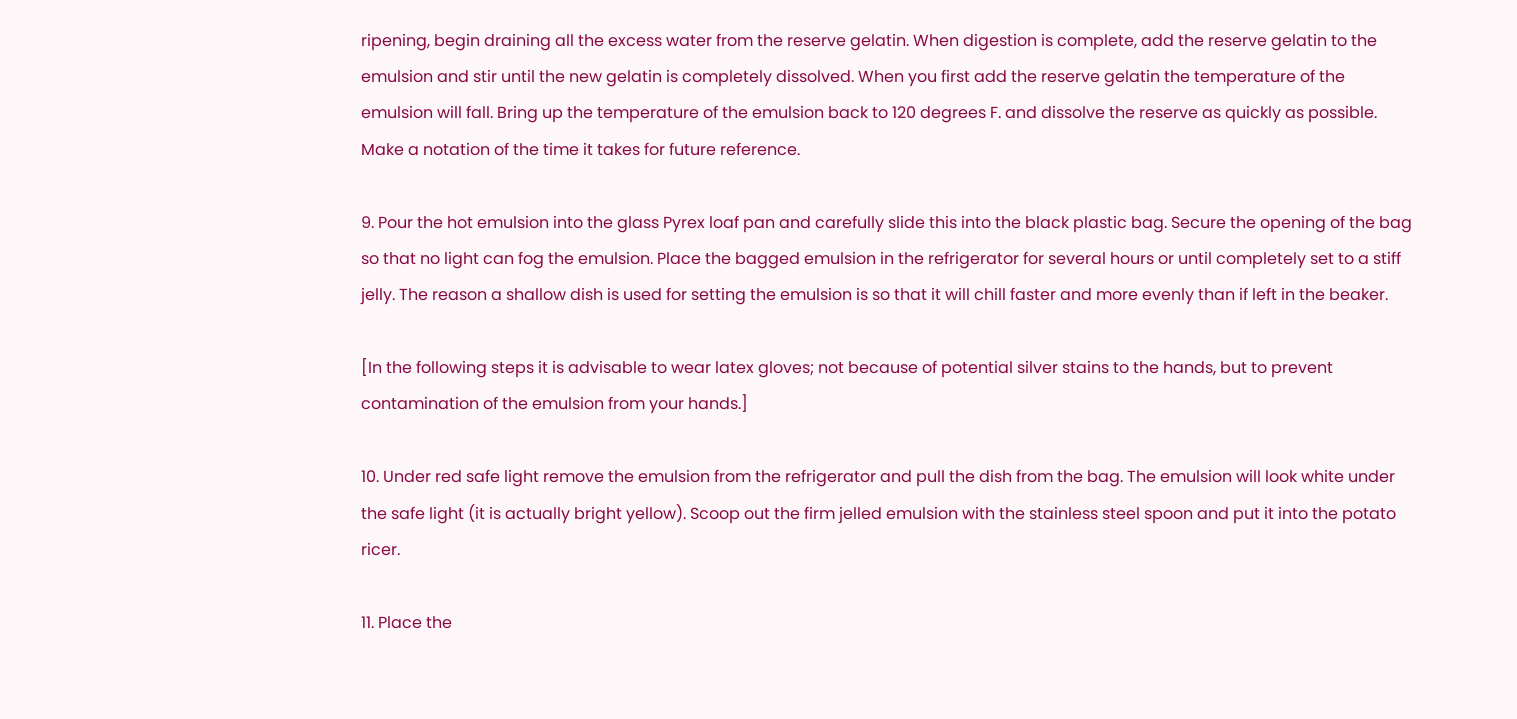ripening, begin draining all the excess water from the reserve gelatin. When digestion is complete, add the reserve gelatin to the emulsion and stir until the new gelatin is completely dissolved. When you first add the reserve gelatin the temperature of the emulsion will fall. Bring up the temperature of the emulsion back to 120 degrees F. and dissolve the reserve as quickly as possible. Make a notation of the time it takes for future reference.

9. Pour the hot emulsion into the glass Pyrex loaf pan and carefully slide this into the black plastic bag. Secure the opening of the bag so that no light can fog the emulsion. Place the bagged emulsion in the refrigerator for several hours or until completely set to a stiff jelly. The reason a shallow dish is used for setting the emulsion is so that it will chill faster and more evenly than if left in the beaker.

[In the following steps it is advisable to wear latex gloves; not because of potential silver stains to the hands, but to prevent contamination of the emulsion from your hands.]

10. Under red safe light remove the emulsion from the refrigerator and pull the dish from the bag. The emulsion will look white under the safe light (it is actually bright yellow). Scoop out the firm jelled emulsion with the stainless steel spoon and put it into the potato ricer.

11. Place the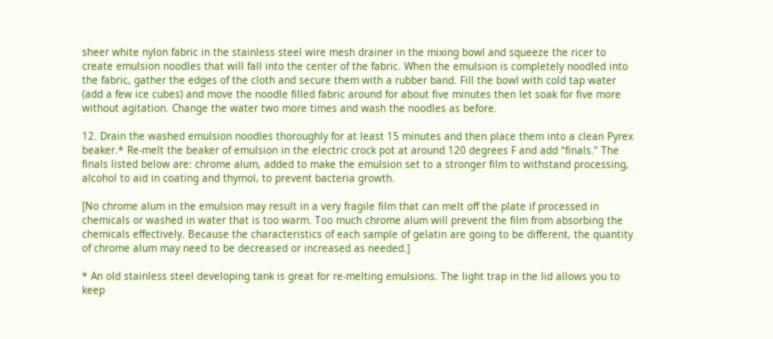sheer white nylon fabric in the stainless steel wire mesh drainer in the mixing bowl and squeeze the ricer to create emulsion noodles that will fall into the center of the fabric. When the emulsion is completely noodled into the fabric, gather the edges of the cloth and secure them with a rubber band. Fill the bowl with cold tap water (add a few ice cubes) and move the noodle filled fabric around for about five minutes then let soak for five more without agitation. Change the water two more times and wash the noodles as before.

12. Drain the washed emulsion noodles thoroughly for at least 15 minutes and then place them into a clean Pyrex beaker.* Re-melt the beaker of emulsion in the electric crock pot at around 120 degrees F and add “finals.” The finals listed below are: chrome alum, added to make the emulsion set to a stronger film to withstand processing, alcohol to aid in coating and thymol, to prevent bacteria growth.

[No chrome alum in the emulsion may result in a very fragile film that can melt off the plate if processed in chemicals or washed in water that is too warm. Too much chrome alum will prevent the film from absorbing the chemicals effectively. Because the characteristics of each sample of gelatin are going to be different, the quantity of chrome alum may need to be decreased or increased as needed.]

* An old stainless steel developing tank is great for re-melting emulsions. The light trap in the lid allows you to keep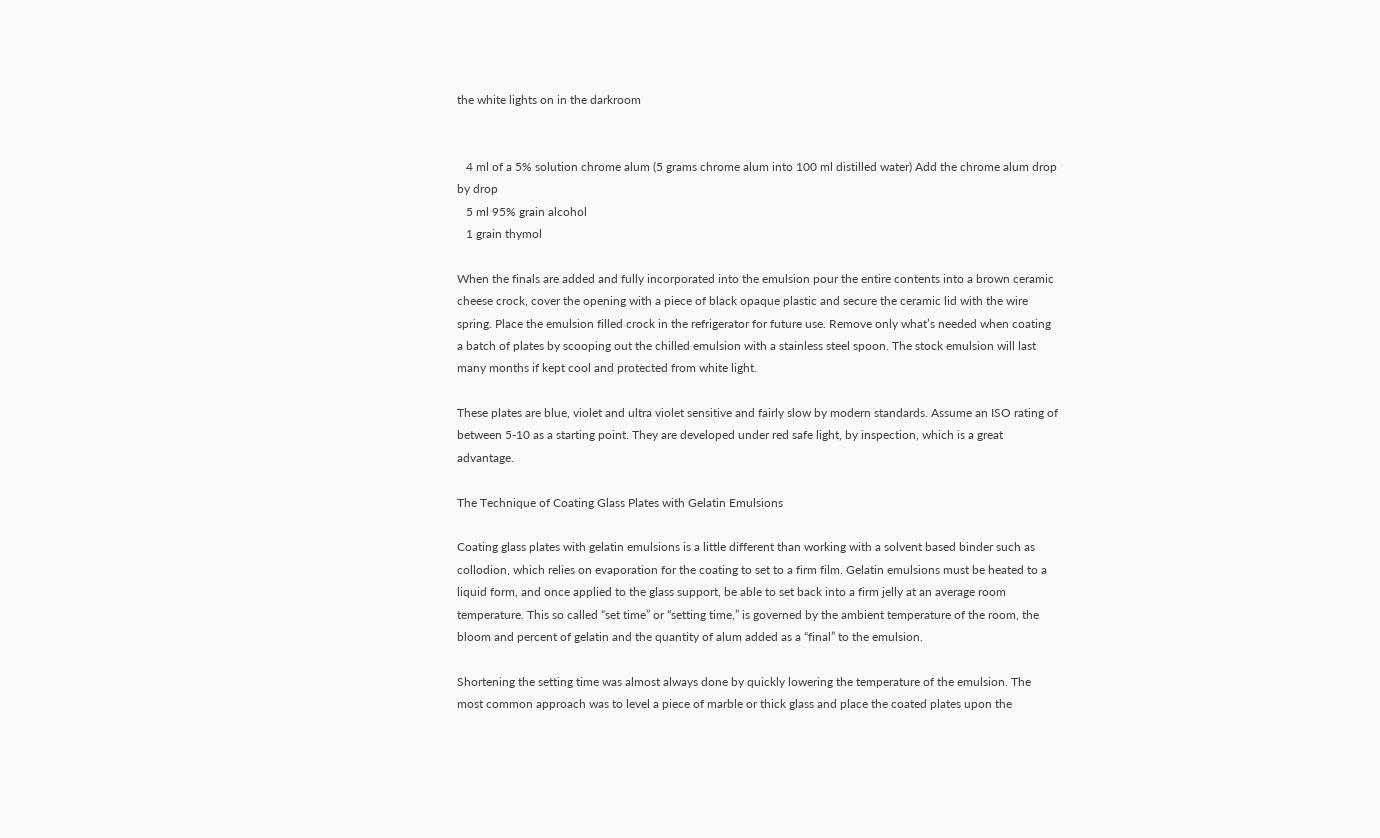the white lights on in the darkroom


   4 ml of a 5% solution chrome alum (5 grams chrome alum into 100 ml distilled water) Add the chrome alum drop by drop
   5 ml 95% grain alcohol
   1 grain thymol

When the finals are added and fully incorporated into the emulsion pour the entire contents into a brown ceramic cheese crock, cover the opening with a piece of black opaque plastic and secure the ceramic lid with the wire spring. Place the emulsion filled crock in the refrigerator for future use. Remove only what’s needed when coating a batch of plates by scooping out the chilled emulsion with a stainless steel spoon. The stock emulsion will last many months if kept cool and protected from white light.

These plates are blue, violet and ultra violet sensitive and fairly slow by modern standards. Assume an ISO rating of between 5-10 as a starting point. They are developed under red safe light, by inspection, which is a great advantage.

The Technique of Coating Glass Plates with Gelatin Emulsions

Coating glass plates with gelatin emulsions is a little different than working with a solvent based binder such as collodion, which relies on evaporation for the coating to set to a firm film. Gelatin emulsions must be heated to a liquid form, and once applied to the glass support, be able to set back into a firm jelly at an average room temperature. This so called “set time” or “setting time,” is governed by the ambient temperature of the room, the bloom and percent of gelatin and the quantity of alum added as a “final” to the emulsion.

Shortening the setting time was almost always done by quickly lowering the temperature of the emulsion. The most common approach was to level a piece of marble or thick glass and place the coated plates upon the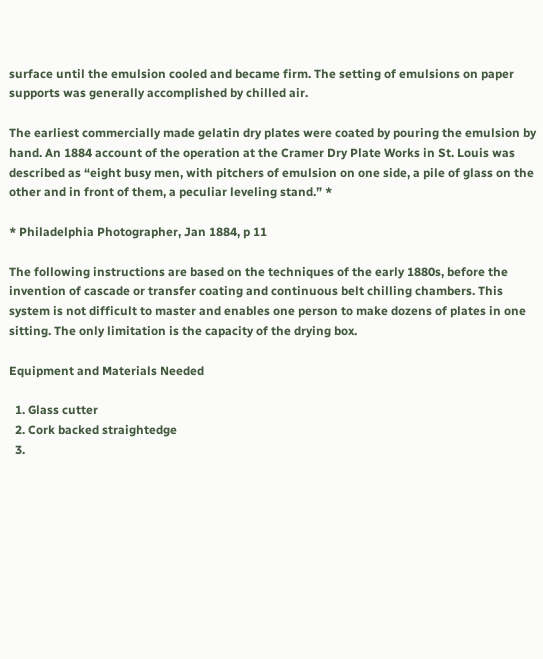surface until the emulsion cooled and became firm. The setting of emulsions on paper supports was generally accomplished by chilled air.

The earliest commercially made gelatin dry plates were coated by pouring the emulsion by hand. An 1884 account of the operation at the Cramer Dry Plate Works in St. Louis was described as “eight busy men, with pitchers of emulsion on one side, a pile of glass on the other and in front of them, a peculiar leveling stand.” *

* Philadelphia Photographer, Jan 1884, p 11

The following instructions are based on the techniques of the early 1880s, before the invention of cascade or transfer coating and continuous belt chilling chambers. This system is not difficult to master and enables one person to make dozens of plates in one sitting. The only limitation is the capacity of the drying box.

Equipment and Materials Needed

  1. Glass cutter
  2. Cork backed straightedge
  3.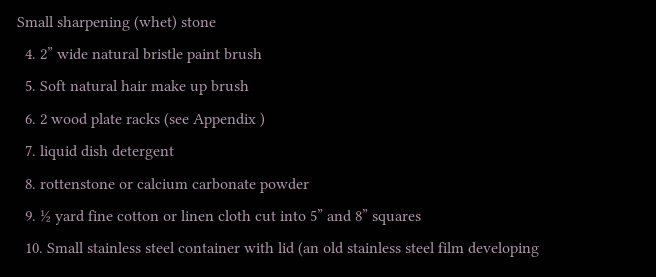Small sharpening (whet) stone
  4. 2” wide natural bristle paint brush
  5. Soft natural hair make up brush
  6. 2 wood plate racks (see Appendix )
  7. liquid dish detergent
  8. rottenstone or calcium carbonate powder
  9. ½ yard fine cotton or linen cloth cut into 5” and 8” squares
  10. Small stainless steel container with lid (an old stainless steel film developing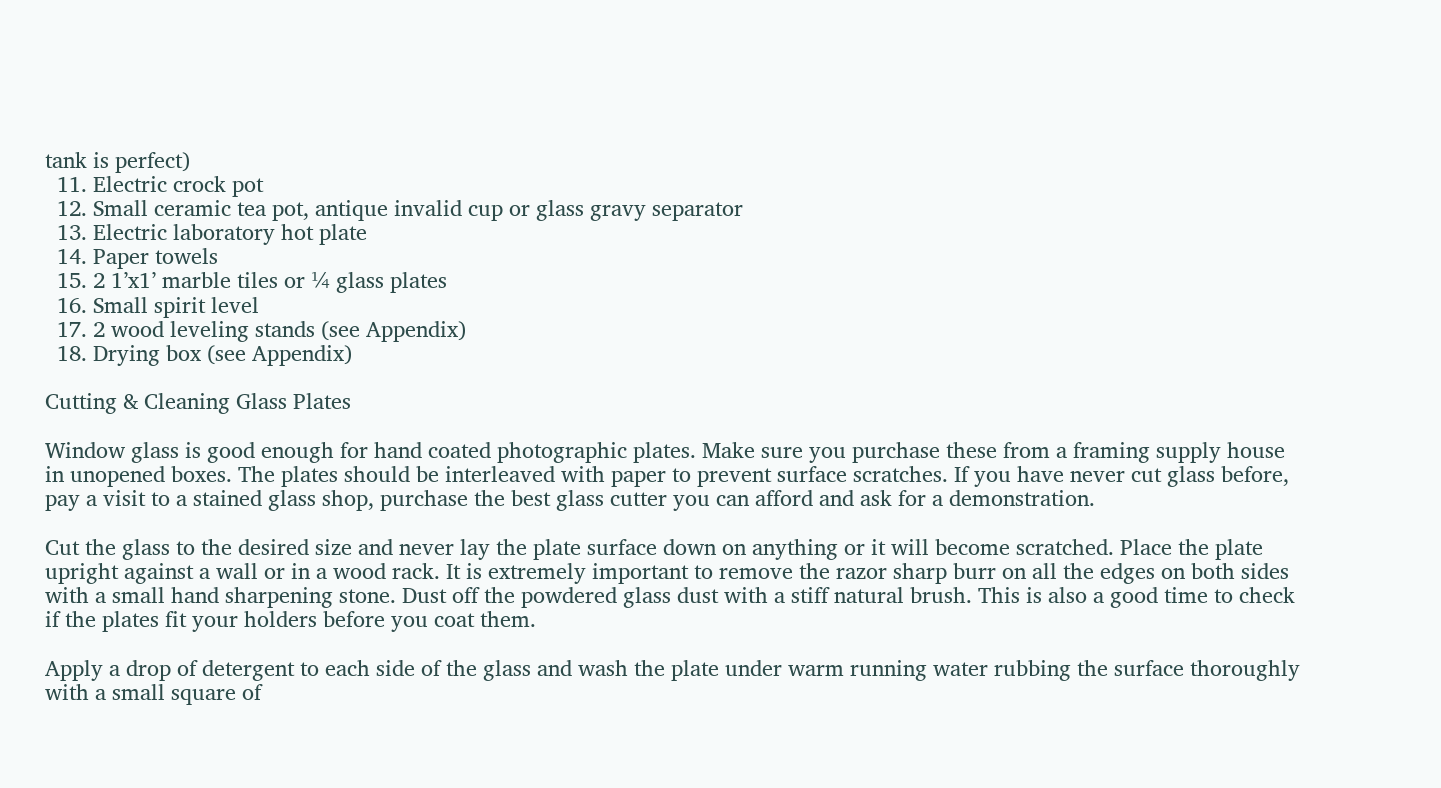tank is perfect)
  11. Electric crock pot
  12. Small ceramic tea pot, antique invalid cup or glass gravy separator
  13. Electric laboratory hot plate
  14. Paper towels
  15. 2 1’x1’ marble tiles or ¼ glass plates
  16. Small spirit level
  17. 2 wood leveling stands (see Appendix)
  18. Drying box (see Appendix)

Cutting & Cleaning Glass Plates

Window glass is good enough for hand coated photographic plates. Make sure you purchase these from a framing supply house in unopened boxes. The plates should be interleaved with paper to prevent surface scratches. If you have never cut glass before, pay a visit to a stained glass shop, purchase the best glass cutter you can afford and ask for a demonstration.

Cut the glass to the desired size and never lay the plate surface down on anything or it will become scratched. Place the plate upright against a wall or in a wood rack. It is extremely important to remove the razor sharp burr on all the edges on both sides with a small hand sharpening stone. Dust off the powdered glass dust with a stiff natural brush. This is also a good time to check if the plates fit your holders before you coat them.

Apply a drop of detergent to each side of the glass and wash the plate under warm running water rubbing the surface thoroughly with a small square of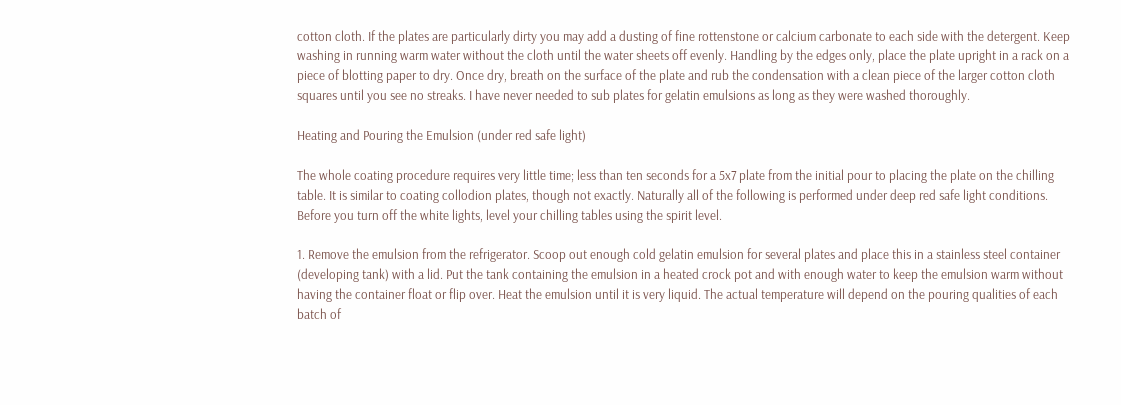cotton cloth. If the plates are particularly dirty you may add a dusting of fine rottenstone or calcium carbonate to each side with the detergent. Keep washing in running warm water without the cloth until the water sheets off evenly. Handling by the edges only, place the plate upright in a rack on a piece of blotting paper to dry. Once dry, breath on the surface of the plate and rub the condensation with a clean piece of the larger cotton cloth squares until you see no streaks. I have never needed to sub plates for gelatin emulsions as long as they were washed thoroughly.

Heating and Pouring the Emulsion (under red safe light)

The whole coating procedure requires very little time; less than ten seconds for a 5x7 plate from the initial pour to placing the plate on the chilling table. It is similar to coating collodion plates, though not exactly. Naturally all of the following is performed under deep red safe light conditions. Before you turn off the white lights, level your chilling tables using the spirit level.

1. Remove the emulsion from the refrigerator. Scoop out enough cold gelatin emulsion for several plates and place this in a stainless steel container (developing tank) with a lid. Put the tank containing the emulsion in a heated crock pot and with enough water to keep the emulsion warm without having the container float or flip over. Heat the emulsion until it is very liquid. The actual temperature will depend on the pouring qualities of each batch of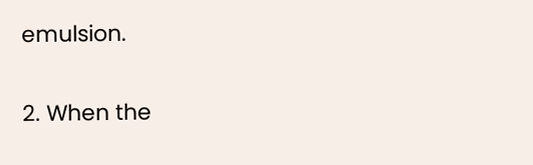emulsion.

2. When the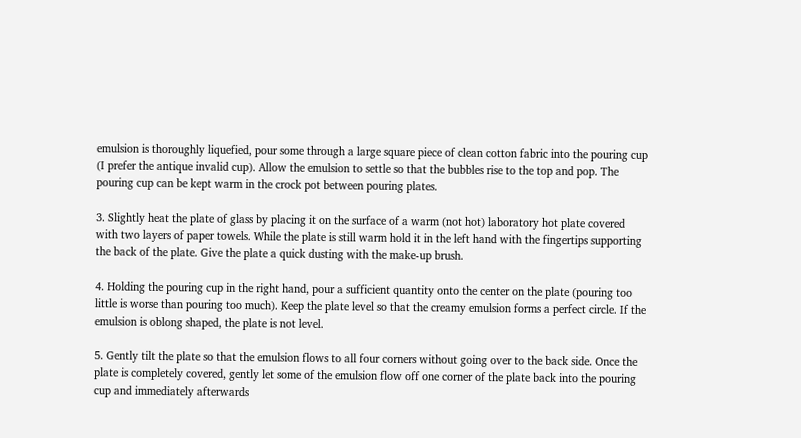emulsion is thoroughly liquefied, pour some through a large square piece of clean cotton fabric into the pouring cup (I prefer the antique invalid cup). Allow the emulsion to settle so that the bubbles rise to the top and pop. The pouring cup can be kept warm in the crock pot between pouring plates.

3. Slightly heat the plate of glass by placing it on the surface of a warm (not hot) laboratory hot plate covered with two layers of paper towels. While the plate is still warm hold it in the left hand with the fingertips supporting the back of the plate. Give the plate a quick dusting with the make-up brush.

4. Holding the pouring cup in the right hand, pour a sufficient quantity onto the center on the plate (pouring too little is worse than pouring too much). Keep the plate level so that the creamy emulsion forms a perfect circle. If the emulsion is oblong shaped, the plate is not level.

5. Gently tilt the plate so that the emulsion flows to all four corners without going over to the back side. Once the plate is completely covered, gently let some of the emulsion flow off one corner of the plate back into the pouring cup and immediately afterwards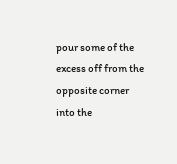pour some of the excess off from the opposite corner into the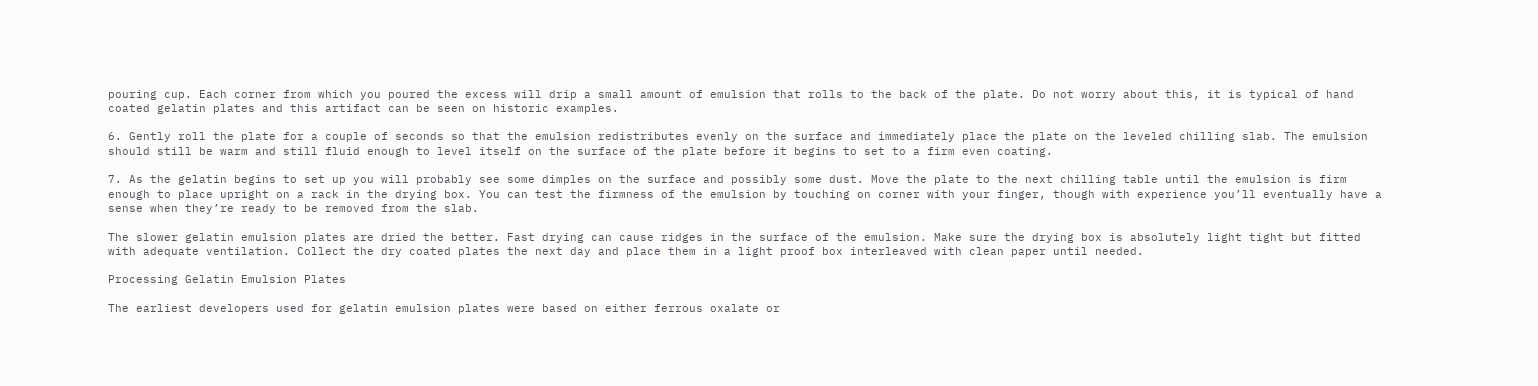pouring cup. Each corner from which you poured the excess will drip a small amount of emulsion that rolls to the back of the plate. Do not worry about this, it is typical of hand coated gelatin plates and this artifact can be seen on historic examples.

6. Gently roll the plate for a couple of seconds so that the emulsion redistributes evenly on the surface and immediately place the plate on the leveled chilling slab. The emulsion should still be warm and still fluid enough to level itself on the surface of the plate before it begins to set to a firm even coating.

7. As the gelatin begins to set up you will probably see some dimples on the surface and possibly some dust. Move the plate to the next chilling table until the emulsion is firm enough to place upright on a rack in the drying box. You can test the firmness of the emulsion by touching on corner with your finger, though with experience you’ll eventually have a sense when they’re ready to be removed from the slab.

The slower gelatin emulsion plates are dried the better. Fast drying can cause ridges in the surface of the emulsion. Make sure the drying box is absolutely light tight but fitted with adequate ventilation. Collect the dry coated plates the next day and place them in a light proof box interleaved with clean paper until needed.

Processing Gelatin Emulsion Plates

The earliest developers used for gelatin emulsion plates were based on either ferrous oxalate or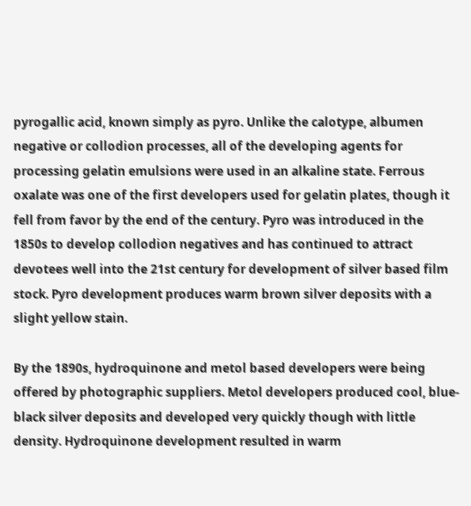pyrogallic acid, known simply as pyro. Unlike the calotype, albumen negative or collodion processes, all of the developing agents for processing gelatin emulsions were used in an alkaline state. Ferrous oxalate was one of the first developers used for gelatin plates, though it fell from favor by the end of the century. Pyro was introduced in the 1850s to develop collodion negatives and has continued to attract devotees well into the 21st century for development of silver based film stock. Pyro development produces warm brown silver deposits with a slight yellow stain.

By the 1890s, hydroquinone and metol based developers were being offered by photographic suppliers. Metol developers produced cool, blue-black silver deposits and developed very quickly though with little density. Hydroquinone development resulted in warm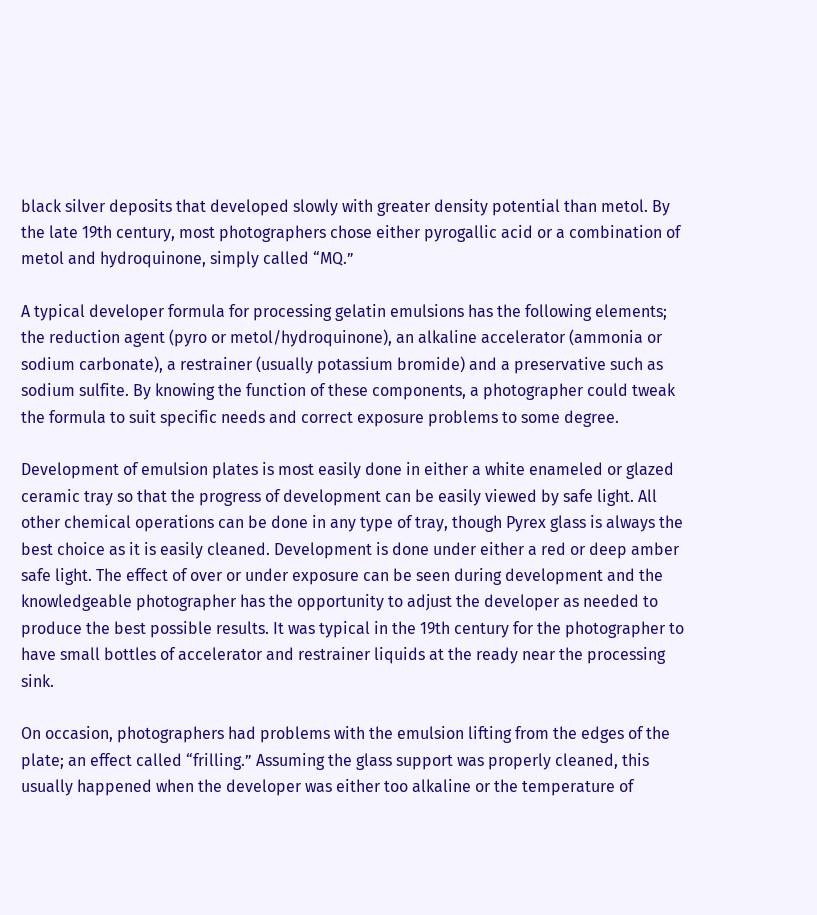black silver deposits that developed slowly with greater density potential than metol. By the late 19th century, most photographers chose either pyrogallic acid or a combination of metol and hydroquinone, simply called “MQ.”

A typical developer formula for processing gelatin emulsions has the following elements; the reduction agent (pyro or metol/hydroquinone), an alkaline accelerator (ammonia or sodium carbonate), a restrainer (usually potassium bromide) and a preservative such as sodium sulfite. By knowing the function of these components, a photographer could tweak the formula to suit specific needs and correct exposure problems to some degree.

Development of emulsion plates is most easily done in either a white enameled or glazed ceramic tray so that the progress of development can be easily viewed by safe light. All other chemical operations can be done in any type of tray, though Pyrex glass is always the best choice as it is easily cleaned. Development is done under either a red or deep amber safe light. The effect of over or under exposure can be seen during development and the knowledgeable photographer has the opportunity to adjust the developer as needed to produce the best possible results. It was typical in the 19th century for the photographer to have small bottles of accelerator and restrainer liquids at the ready near the processing sink.

On occasion, photographers had problems with the emulsion lifting from the edges of the plate; an effect called “frilling.” Assuming the glass support was properly cleaned, this usually happened when the developer was either too alkaline or the temperature of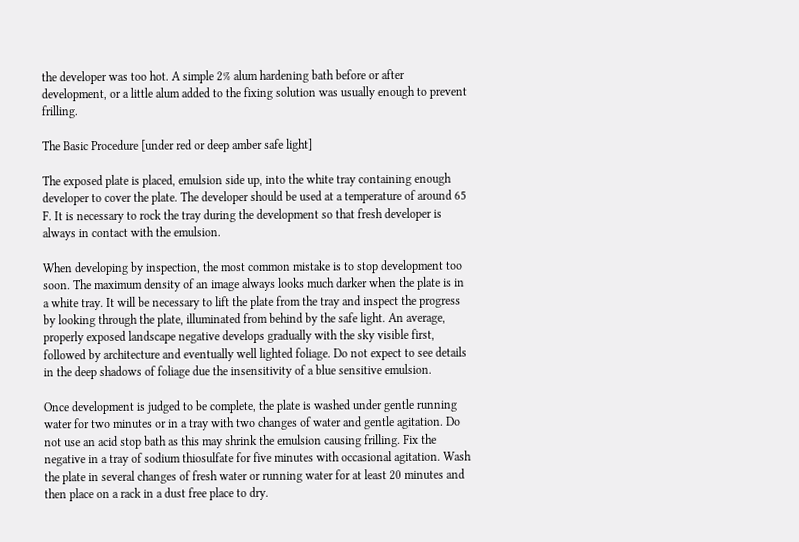the developer was too hot. A simple 2% alum hardening bath before or after development, or a little alum added to the fixing solution was usually enough to prevent frilling.

The Basic Procedure [under red or deep amber safe light]

The exposed plate is placed, emulsion side up, into the white tray containing enough developer to cover the plate. The developer should be used at a temperature of around 65 F. It is necessary to rock the tray during the development so that fresh developer is always in contact with the emulsion.

When developing by inspection, the most common mistake is to stop development too soon. The maximum density of an image always looks much darker when the plate is in a white tray. It will be necessary to lift the plate from the tray and inspect the progress by looking through the plate, illuminated from behind by the safe light. An average, properly exposed landscape negative develops gradually with the sky visible first, followed by architecture and eventually well lighted foliage. Do not expect to see details in the deep shadows of foliage due the insensitivity of a blue sensitive emulsion.

Once development is judged to be complete, the plate is washed under gentle running water for two minutes or in a tray with two changes of water and gentle agitation. Do not use an acid stop bath as this may shrink the emulsion causing frilling. Fix the negative in a tray of sodium thiosulfate for five minutes with occasional agitation. Wash the plate in several changes of fresh water or running water for at least 20 minutes and then place on a rack in a dust free place to dry.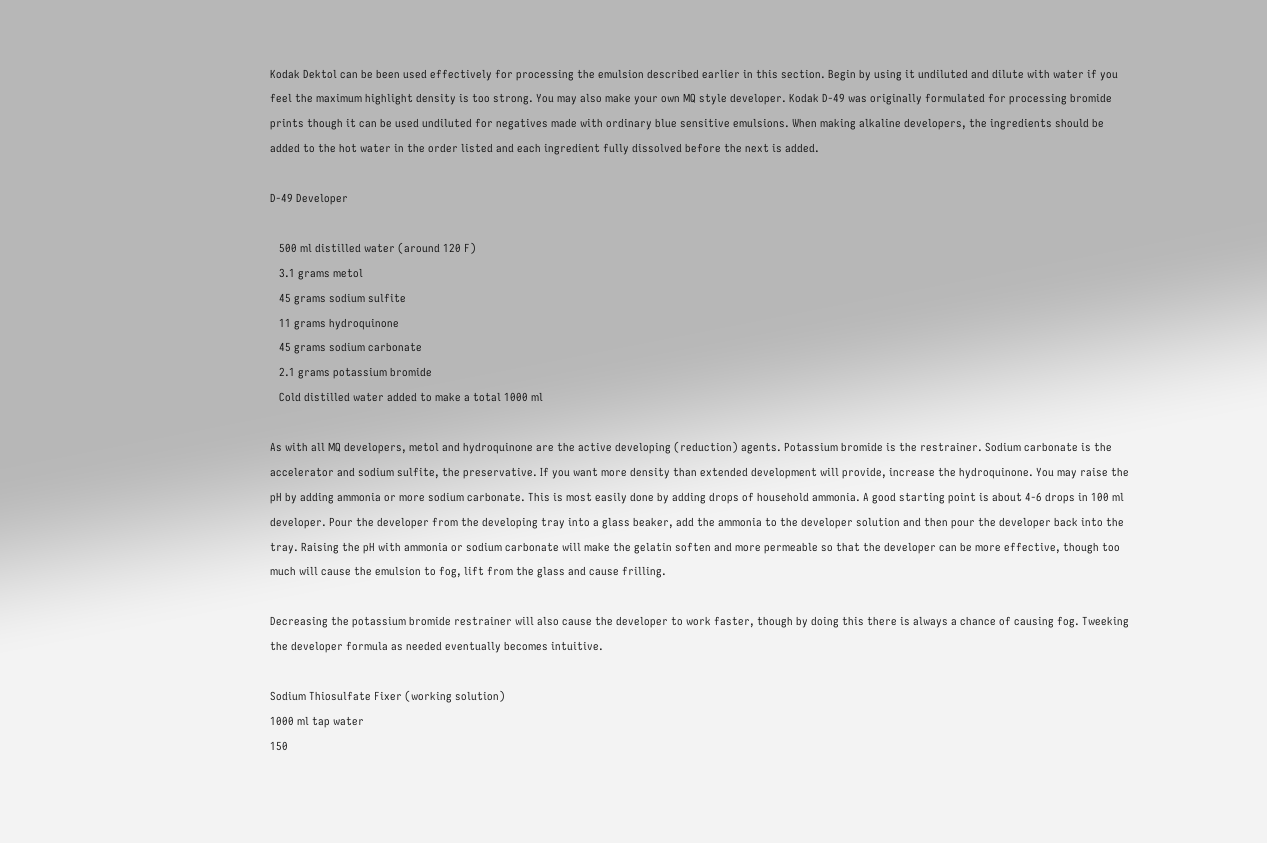Kodak Dektol can be been used effectively for processing the emulsion described earlier in this section. Begin by using it undiluted and dilute with water if you feel the maximum highlight density is too strong. You may also make your own MQ style developer. Kodak D-49 was originally formulated for processing bromide prints though it can be used undiluted for negatives made with ordinary blue sensitive emulsions. When making alkaline developers, the ingredients should be added to the hot water in the order listed and each ingredient fully dissolved before the next is added.

D-49 Developer

   500 ml distilled water (around 120 F)
   3.1 grams metol
   45 grams sodium sulfite
   11 grams hydroquinone
   45 grams sodium carbonate
   2.1 grams potassium bromide
   Cold distilled water added to make a total 1000 ml

As with all MQ developers, metol and hydroquinone are the active developing (reduction) agents. Potassium bromide is the restrainer. Sodium carbonate is the accelerator and sodium sulfite, the preservative. If you want more density than extended development will provide, increase the hydroquinone. You may raise the pH by adding ammonia or more sodium carbonate. This is most easily done by adding drops of household ammonia. A good starting point is about 4-6 drops in 100 ml developer. Pour the developer from the developing tray into a glass beaker, add the ammonia to the developer solution and then pour the developer back into the tray. Raising the pH with ammonia or sodium carbonate will make the gelatin soften and more permeable so that the developer can be more effective, though too much will cause the emulsion to fog, lift from the glass and cause frilling.

Decreasing the potassium bromide restrainer will also cause the developer to work faster, though by doing this there is always a chance of causing fog. Tweeking the developer formula as needed eventually becomes intuitive.

Sodium Thiosulfate Fixer (working solution)
1000 ml tap water
150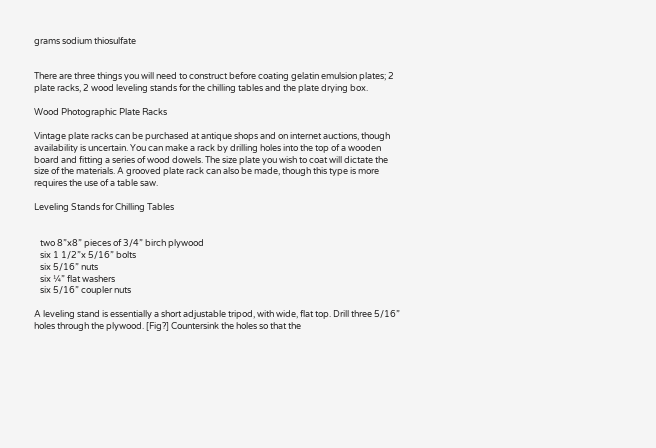grams sodium thiosulfate


There are three things you will need to construct before coating gelatin emulsion plates; 2 plate racks, 2 wood leveling stands for the chilling tables and the plate drying box.

Wood Photographic Plate Racks

Vintage plate racks can be purchased at antique shops and on internet auctions, though availability is uncertain. You can make a rack by drilling holes into the top of a wooden board and fitting a series of wood dowels. The size plate you wish to coat will dictate the size of the materials. A grooved plate rack can also be made, though this type is more requires the use of a table saw.

Leveling Stands for Chilling Tables


   two 8”x8” pieces of 3/4” birch plywood
   six 1 1/2”x 5/16” bolts
   six 5/16” nuts
   six ¼” flat washers
   six 5/16” coupler nuts

A leveling stand is essentially a short adjustable tripod, with wide, flat top. Drill three 5/16” holes through the plywood. [Fig?] Countersink the holes so that the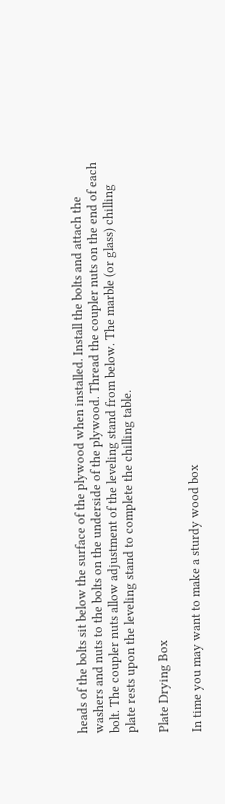heads of the bolts sit below the surface of the plywood when installed. Install the bolts and attach the washers and nuts to the bolts on the underside of the plywood. Thread the coupler nuts on the end of each bolt. The coupler nuts allow adjustment of the leveling stand from below. The marble (or glass) chilling plate rests upon the leveling stand to complete the chilling table.

Plate Drying Box

In time you may want to make a sturdy wood box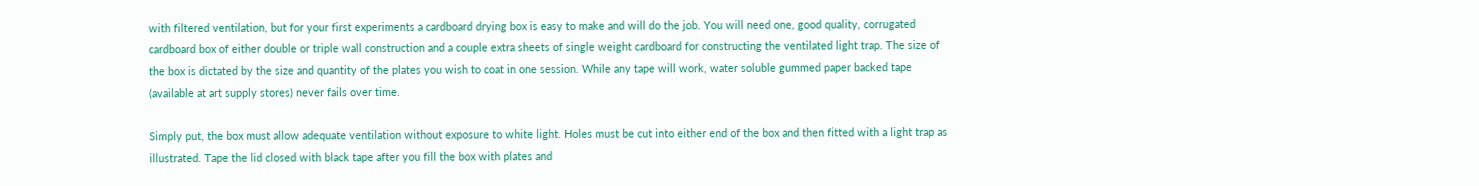with filtered ventilation, but for your first experiments a cardboard drying box is easy to make and will do the job. You will need one, good quality, corrugated cardboard box of either double or triple wall construction and a couple extra sheets of single weight cardboard for constructing the ventilated light trap. The size of the box is dictated by the size and quantity of the plates you wish to coat in one session. While any tape will work, water soluble gummed paper backed tape (available at art supply stores) never fails over time.

Simply put, the box must allow adequate ventilation without exposure to white light. Holes must be cut into either end of the box and then fitted with a light trap as illustrated. Tape the lid closed with black tape after you fill the box with plates and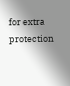for extra protection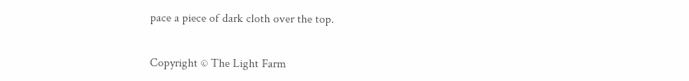pace a piece of dark cloth over the top.


Copyright © The Light Farm